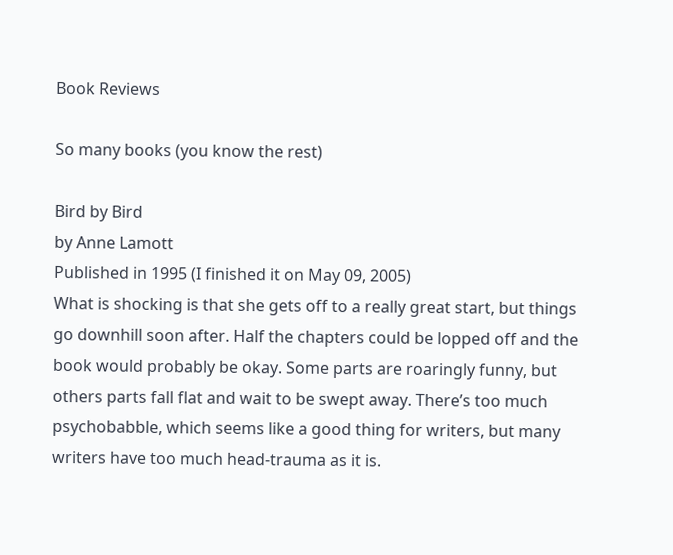Book Reviews

So many books (you know the rest)

Bird by Bird
by Anne Lamott
Published in 1995 (I finished it on May 09, 2005)
What is shocking is that she gets off to a really great start, but things go downhill soon after. Half the chapters could be lopped off and the book would probably be okay. Some parts are roaringly funny, but others parts fall flat and wait to be swept away. There’s too much psychobabble, which seems like a good thing for writers, but many writers have too much head-trauma as it is.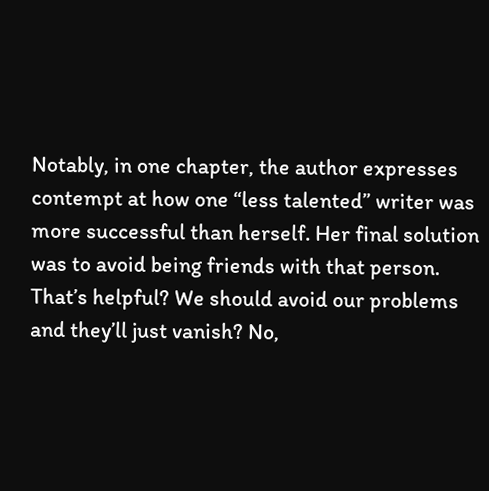Notably, in one chapter, the author expresses contempt at how one “less talented” writer was more successful than herself. Her final solution was to avoid being friends with that person. That’s helpful? We should avoid our problems and they’ll just vanish? No,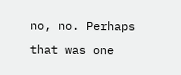no, no. Perhaps that was one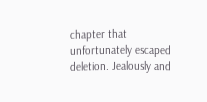chapter that unfortunately escaped deletion. Jealously and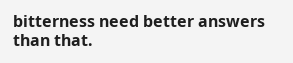bitterness need better answers than that.